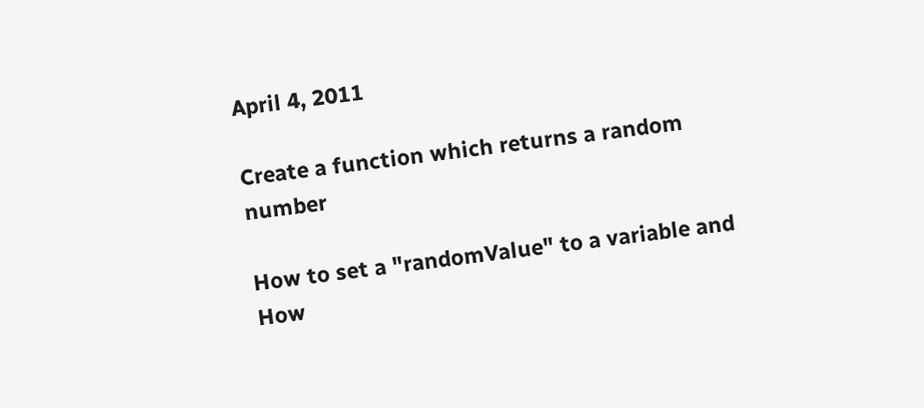April 4, 2011

Create a function which returns a random number

How to set a "randomValue" to a variable and How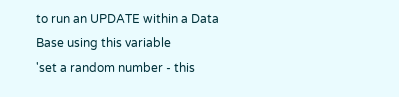to run an UPDATE within a Data Base using this variable
'set a random number - this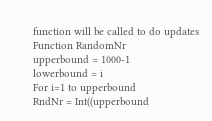function will be called to do updates
Function RandomNr
upperbound = 1000-1
lowerbound = i
For i=1 to upperbound
RndNr = Int((upperbound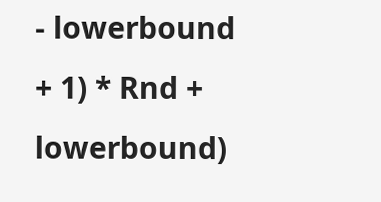- lowerbound + 1) * Rnd + lowerbound)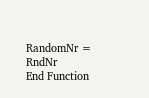RandomNr = RndNr
End Function